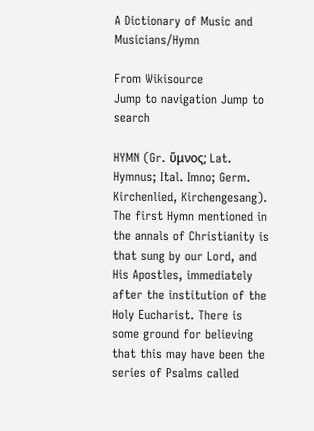A Dictionary of Music and Musicians/Hymn

From Wikisource
Jump to navigation Jump to search

HYMN (Gr. ὕμνος; Lat. Hymnus; Ital. Imno; Germ. Kirchenlied, Kirchengesang). The first Hymn mentioned in the annals of Christianity is that sung by our Lord, and His Apostles, immediately after the institution of the Holy Eucharist. There is some ground for believing that this may have been the series of Psalms called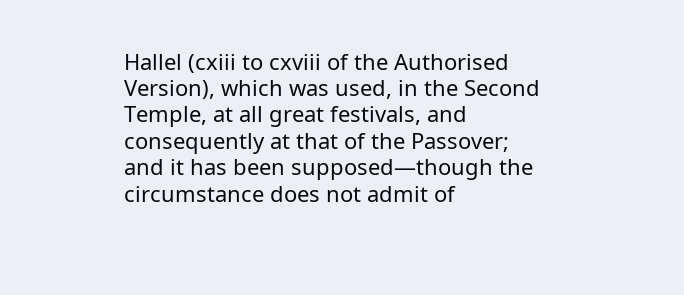Hallel (cxiii to cxviii of the Authorised Version), which was used, in the Second Temple, at all great festivals, and consequently at that of the Passover; and it has been supposed—though the circumstance does not admit of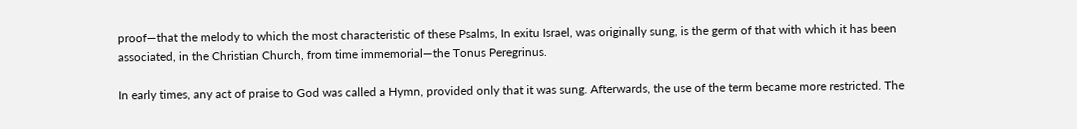proof—that the melody to which the most characteristic of these Psalms, In exitu Israel, was originally sung, is the germ of that with which it has been associated, in the Christian Church, from time immemorial—the Tonus Peregrinus.

In early times, any act of praise to God was called a Hymn, provided only that it was sung. Afterwards, the use of the term became more restricted. The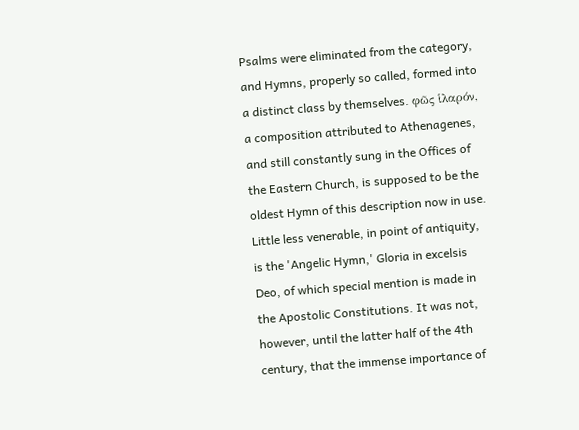Psalms were eliminated from the category, and Hymns, properly so called, formed into a distinct class by themselves. φῶς ἱλαρόν, a composition attributed to Athenagenes, and still constantly sung in the Offices of the Eastern Church, is supposed to be the oldest Hymn of this description now in use. Little less venerable, in point of antiquity, is the 'Angelic Hymn,' Gloria in excelsis Deo, of which special mention is made in the Apostolic Constitutions. It was not, however, until the latter half of the 4th century, that the immense importance of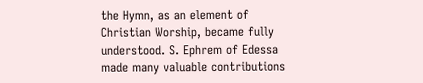the Hymn, as an element of Christian Worship, became fully understood. S. Ephrem of Edessa made many valuable contributions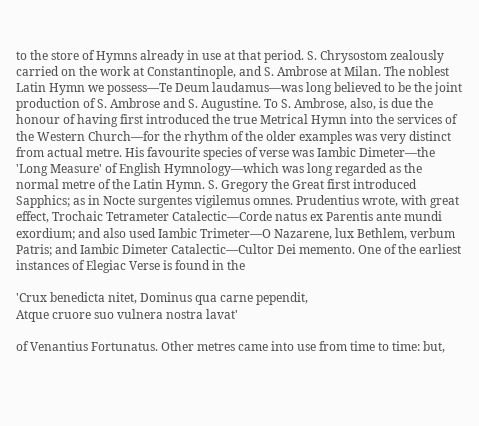to the store of Hymns already in use at that period. S. Chrysostom zealously carried on the work at Constantinople, and S. Ambrose at Milan. The noblest Latin Hymn we possess—Te Deum laudamus—was long believed to be the joint production of S. Ambrose and S. Augustine. To S. Ambrose, also, is due the honour of having first introduced the true Metrical Hymn into the services of the Western Church—for the rhythm of the older examples was very distinct from actual metre. His favourite species of verse was Iambic Dimeter—the 'Long Measure' of English Hymnology—which was long regarded as the normal metre of the Latin Hymn. S. Gregory the Great first introduced Sapphics; as in Nocte surgentes vigilemus omnes. Prudentius wrote, with great effect, Trochaic Tetrameter Catalectic—Corde natus ex Parentis ante mundi exordium; and also used Iambic Trimeter—O Nazarene, lux Bethlem, verbum Patris; and Iambic Dimeter Catalectic—Cultor Dei memento. One of the earliest instances of Elegiac Verse is found in the

'Crux benedicta nitet, Dominus qua carne pependit,
Atque cruore suo vulnera nostra lavat'

of Venantius Fortunatus. Other metres came into use from time to time: but,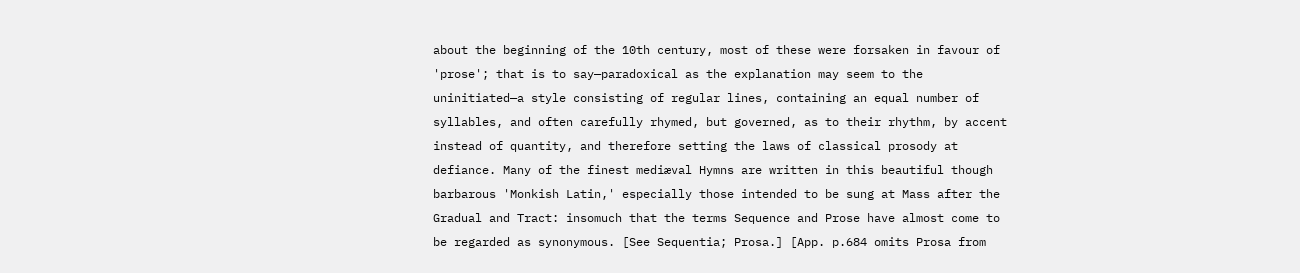about the beginning of the 10th century, most of these were forsaken in favour of 'prose'; that is to say—paradoxical as the explanation may seem to the uninitiated—a style consisting of regular lines, containing an equal number of syllables, and often carefully rhymed, but governed, as to their rhythm, by accent instead of quantity, and therefore setting the laws of classical prosody at defiance. Many of the finest mediæval Hymns are written in this beautiful though barbarous 'Monkish Latin,' especially those intended to be sung at Mass after the Gradual and Tract: insomuch that the terms Sequence and Prose have almost come to be regarded as synonymous. [See Sequentia; Prosa.] [App. p.684 omits Prosa from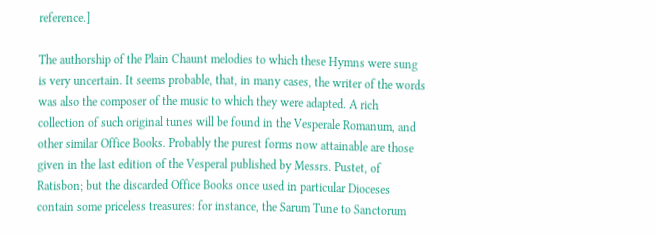reference.]

The authorship of the Plain Chaunt melodies to which these Hymns were sung is very uncertain. It seems probable, that, in many cases, the writer of the words was also the composer of the music to which they were adapted. A rich collection of such original tunes will be found in the Vesperale Romanum, and other similar Office Books. Probably the purest forms now attainable are those given in the last edition of the Vesperal published by Messrs. Pustet, of Ratisbon; but the discarded Office Books once used in particular Dioceses contain some priceless treasures: for instance, the Sarum Tune to Sanctorum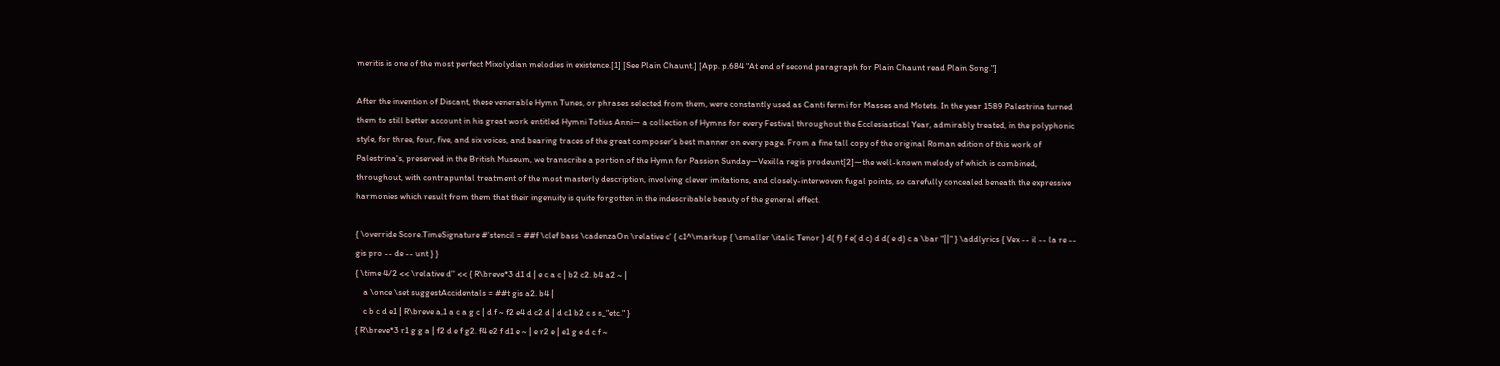meritis is one of the most perfect Mixolydian melodies in existence.[1] [See Plain Chaunt.] [App. p.684 "At end of second paragraph for Plain Chaunt read Plain Song."]

After the invention of Discant, these venerable Hymn Tunes, or phrases selected from them, were constantly used as Canti fermi for Masses and Motets. In the year 1589 Palestrina turned them to still better account in his great work entitled Hymni Totius Anni— a collection of Hymns for every Festival throughout the Ecclesiastical Year, admirably treated, in the polyphonic style, for three, four, five, and six voices, and bearing traces of the great composer's best manner on every page. From a fine tall copy of the original Roman edition of this work of Palestrina's, preserved in the British Museum, we transcribe a portion of the Hymn for Passion Sunday—Vexilla regis prodeunt[2]—the well-known melody of which is combined, throughout, with contrapuntal treatment of the most masterly description, involving clever imitations, and closely-interwoven fugal points, so carefully concealed beneath the expressive harmonies which result from them that their ingenuity is quite forgotten in the indescribable beauty of the general effect.

{ \override Score.TimeSignature #'stencil = ##f \clef bass \cadenzaOn \relative c' { c1^\markup { \smaller \italic Tenor } d( f) f e( d c) d d( e d) c a \bar "||" } \addlyrics { Vex -- il -- la re -- gis pro -- de -- unt } }
{ \time 4/2 << \relative d'' << { R\breve*3 d1 d | e c a c | b2 c2. b4 a2 ~ |
    a \once \set suggestAccidentals = ##t gis a2. b4 |
    c b c d e1 | R\breve a,1 a c a g c | d f ~ f2 e4 d c2 d | d c1 b2 c s s_"etc." }
{ R\breve*3 r1 g g a | f2 d e f g2. f4 e2 f d1 e ~ | e r2 e | e1 g e d c f ~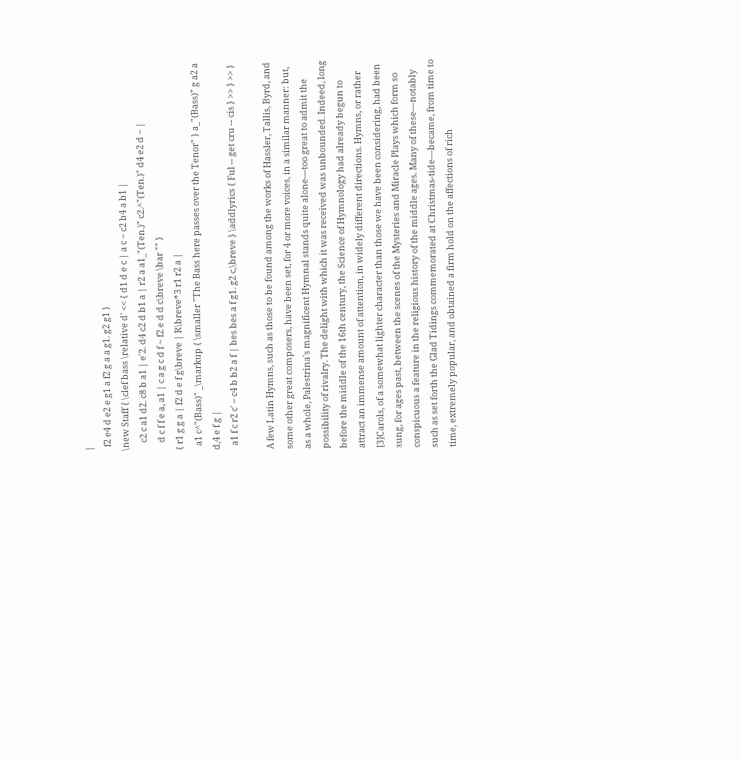|
  f2 e4 d e2 e g1 a f2 g a a g1. g2 g1 }
\new Staff { \clef bass \relative d' << { d1 d e c | a c ~ c2 b4 a b1 |
    c2 c a1 d2. c8 b a1 | e'2. d4 c2 d b1 a | r2 a a1_"(Ten.)" c2.^"(Ten.)" d4 e2 d ~ |
    d c f f e a, a1 | c a g c d f ~ f2 e d d c\breve \bar "" }
{ r1 g g a | f2 d e f g\breve | R\breve*3 r1 r2 a |
  a1 c^"(Bass)" _\markup { \smaller "The Bass here passes over the Tenor" } a_"(Bass)" g a2 a d,4 e f g |
  a1 f c r2 c' ~ c4 b b2 a f | bes bes a f g1. g2 c,\breve } \addlyrics { Ful -- get cru -- cis } >> } >> }

A few Latin Hymns, such as those to be found among the works of Hassler, Tallis, Byrd, and some other great composers, have been set, for 4 or more voices, in a similar manner: but, as a whole, Palestrina's magnificent Hymnal stands quite alone—too great to admit the possibility of rivalry. The delight with which it was received was unbounded. Indeed, long before the middle of the 16th century, the Science of Hymnology had already begun to attract an immense amount of attention, in widely different directions. Hymns, or rather [3]Carols, of a somewhat lighter character than those we have been considering, had been sung, for ages past, between the scenes of the Mysteries and Miracle Plays which form so conspicuous a feature in the religious history of the middle ages. Many of these—notably such as set forth the Glad Tidings commemorated at Christmas-tide—became, from time to time, extremely popular, and obtained a firm hold on the affections of rich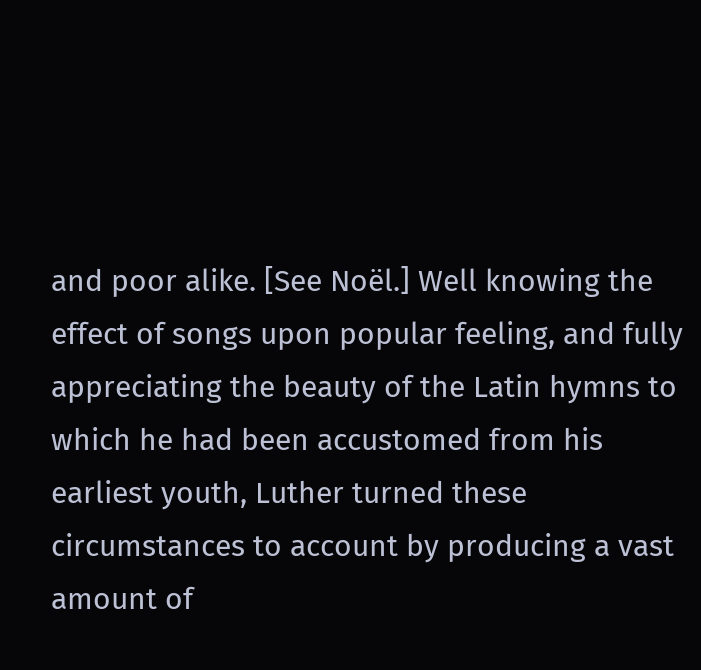and poor alike. [See Noël.] Well knowing the effect of songs upon popular feeling, and fully appreciating the beauty of the Latin hymns to which he had been accustomed from his earliest youth, Luther turned these circumstances to account by producing a vast amount of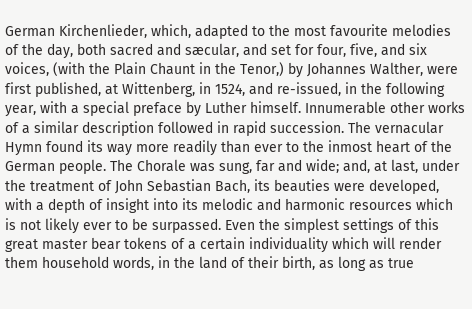German Kirchenlieder, which, adapted to the most favourite melodies of the day, both sacred and sæcular, and set for four, five, and six voices, (with the Plain Chaunt in the Tenor,) by Johannes Walther, were first published, at Wittenberg, in 1524, and re-issued, in the following year, with a special preface by Luther himself. Innumerable other works of a similar description followed in rapid succession. The vernacular Hymn found its way more readily than ever to the inmost heart of the German people. The Chorale was sung, far and wide; and, at last, under the treatment of John Sebastian Bach, its beauties were developed, with a depth of insight into its melodic and harmonic resources which is not likely ever to be surpassed. Even the simplest settings of this great master bear tokens of a certain individuality which will render them household words, in the land of their birth, as long as true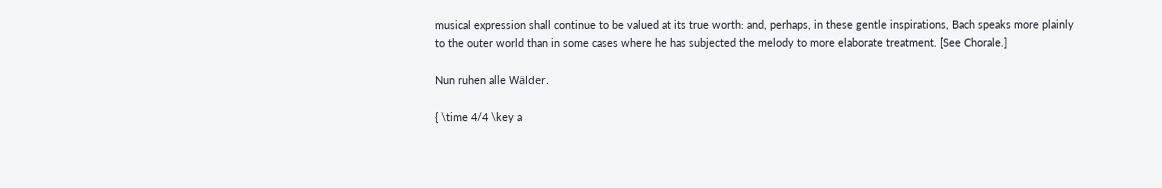musical expression shall continue to be valued at its true worth: and, perhaps, in these gentle inspirations, Bach speaks more plainly to the outer world than in some cases where he has subjected the melody to more elaborate treatment. [See Chorale.]

Nun ruhen alle Wälder.

{ \time 4/4 \key a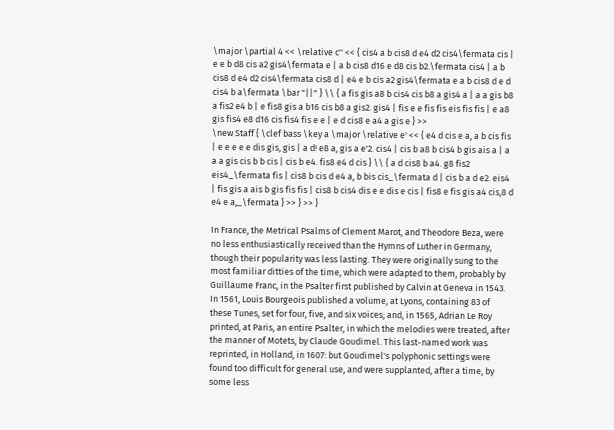\major \partial 4 << \relative c'' << { cis4 a b cis8 d e4 d2 cis4\fermata cis | e e b d8 cis a2 gis4\fermata e | a b cis8 d16 e d8 cis b2.\fermata cis4 | a b cis8 d e4 d2 cis4\fermata cis8 d | e4 e b cis a2 gis4\fermata e a b cis8 d e d cis4 b a\fermata \bar "||" } \\ { a fis gis a8 b cis4 cis b8 a gis4 a | a a gis b8 a fis2 e4 b | e fis8 gis a b16 cis b8 a gis2. gis4 | fis e e fis fis eis fis fis | e a8 gis fis4 e8 d16 cis fis4 fis e e | e d cis8 e a4 a gis e } >>
\new Staff { \clef bass \key a \major \relative e' << { e4 d cis e a, a b cis fis | e e e e e dis gis, gis | a d! e8 a, gis a e'2. cis4 | cis b a8 b cis4 b gis ais a | a a a gis cis b b cis | cis b e4. fis8 e4 d cis } \\ { a d cis8 b a4. g8 fis2 eis4_\fermata fis | cis8 b cis d e4 a, b bis cis_\fermata d | cis b a d e2. eis4 | fis gis a ais b gis fis fis | cis8 b cis4 dis e e dis e cis | fis8 e fis gis a4 cis,8 d e4 e a,_\fermata } >> } >> }

In France, the Metrical Psalms of Clement Marot, and Theodore Beza, were no less enthusiastically received than the Hymns of Luther in Germany, though their popularity was less lasting. They were originally sung to the most familiar ditties of the time, which were adapted to them, probably by Guillaume Franc, in the Psalter first published by Calvin at Geneva in 1543. In 1561, Louis Bourgeois published a volume, at Lyons, containing 83 of these Tunes, set for four, five, and six voices; and, in 1565, Adrian Le Roy printed, at Paris, an entire Psalter, in which the melodies were treated, after the manner of Motets, by Claude Goudimel. This last-named work was reprinted, in Holland, in 1607: but Goudimel's polyphonic settings were found too difficult for general use, and were supplanted, after a time, by some less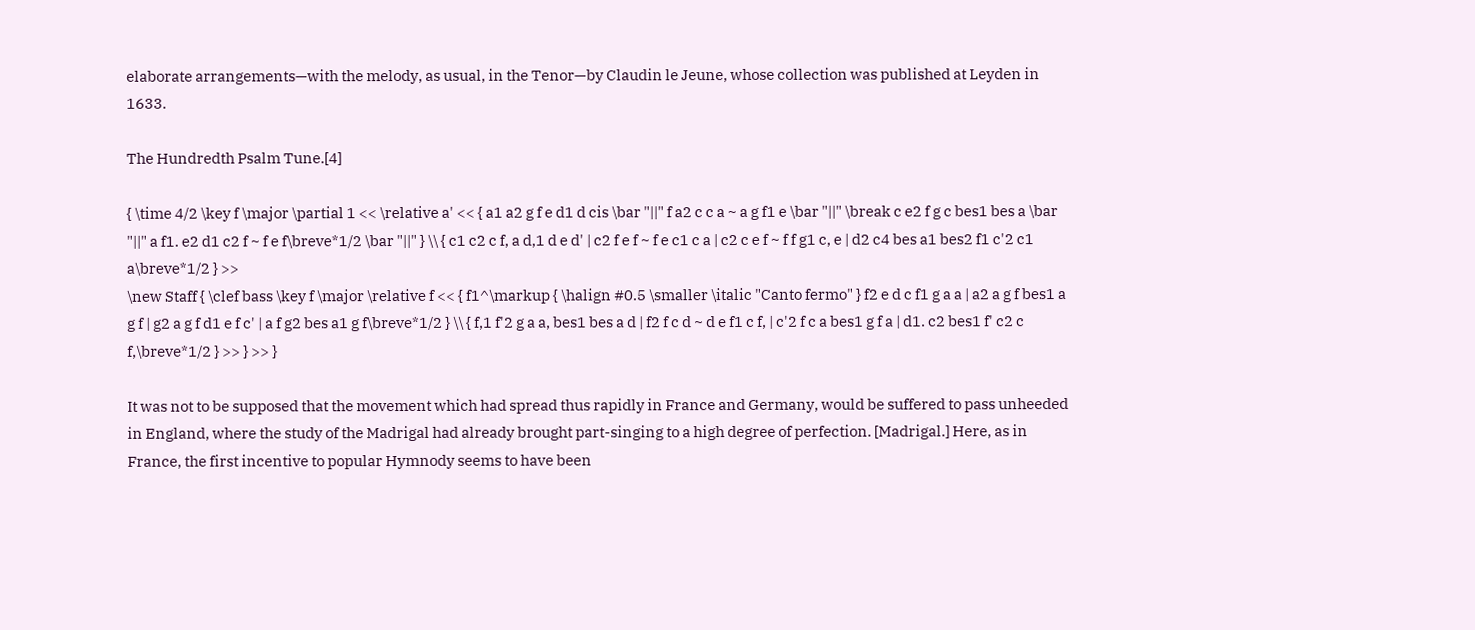elaborate arrangements—with the melody, as usual, in the Tenor—by Claudin le Jeune, whose collection was published at Leyden in 1633.

The Hundredth Psalm Tune.[4]

{ \time 4/2 \key f \major \partial 1 << \relative a' << { a1 a2 g f e d1 d cis \bar "||" f a2 c c a ~ a g f1 e \bar "||" \break c e2 f g c bes1 bes a \bar "||" a f1. e2 d1 c2 f ~ f e f\breve*1/2 \bar "||" } \\ { c1 c2 c f, a d,1 d e d' | c2 f e f ~ f e c1 c a | c2 c e f ~ f f g1 c, e | d2 c4 bes a1 bes2 f1 c'2 c1 a\breve*1/2 } >>
\new Staff { \clef bass \key f \major \relative f << { f1^\markup { \halign #0.5 \smaller \italic "Canto fermo" } f2 e d c f1 g a a | a2 a g f bes1 a g f | g2 a g f d1 e f c' | a f g2 bes a1 g f\breve*1/2 } \\ { f,1 f'2 g a a, bes1 bes a d | f2 f c d ~ d e f1 c f, | c'2 f c a bes1 g f a | d1. c2 bes1 f' c2 c f,\breve*1/2 } >> } >> }

It was not to be supposed that the movement which had spread thus rapidly in France and Germany, would be suffered to pass unheeded in England, where the study of the Madrigal had already brought part-singing to a high degree of perfection. [Madrigal.] Here, as in France, the first incentive to popular Hymnody seems to have been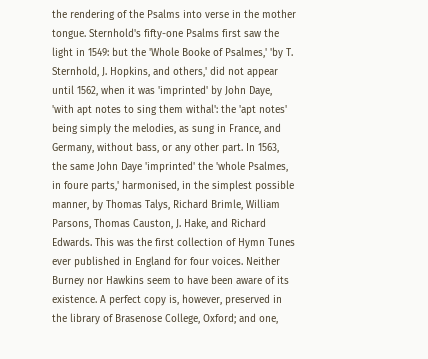the rendering of the Psalms into verse in the mother tongue. Sternhold's fifty-one Psalms first saw the light in 1549: but the 'Whole Booke of Psalmes,' 'by T. Sternhold, J. Hopkins, and others,' did not appear until 1562, when it was 'imprinted' by John Daye, 'with apt notes to sing them withal': the 'apt notes' being simply the melodies, as sung in France, and Germany, without bass, or any other part. In 1563, the same John Daye 'imprinted' the 'whole Psalmes, in foure parts,' harmonised, in the simplest possible manner, by Thomas Talys, Richard Brimle, William Parsons, Thomas Causton, J. Hake, and Richard Edwards. This was the first collection of Hymn Tunes ever published in England for four voices. Neither Burney nor Hawkins seem to have been aware of its existence. A perfect copy is, however, preserved in the library of Brasenose College, Oxford; and one,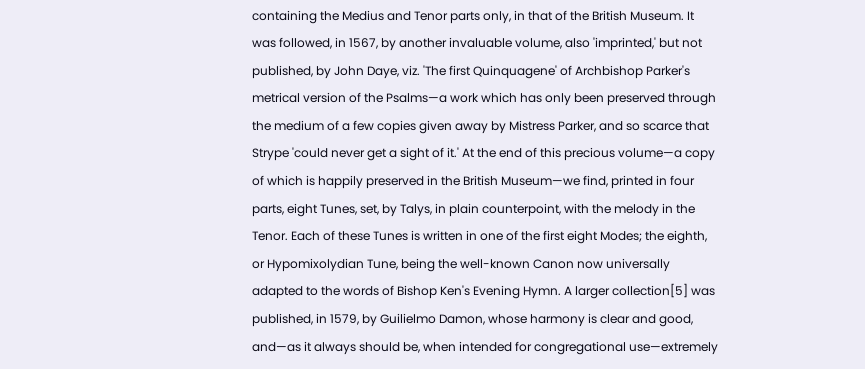containing the Medius and Tenor parts only, in that of the British Museum. It was followed, in 1567, by another invaluable volume, also 'imprinted,' but not published, by John Daye, viz. 'The first Quinquagene' of Archbishop Parker's metrical version of the Psalms—a work which has only been preserved through the medium of a few copies given away by Mistress Parker, and so scarce that Strype 'could never get a sight of it.' At the end of this precious volume—a copy of which is happily preserved in the British Museum—we find, printed in four parts, eight Tunes, set, by Talys, in plain counterpoint, with the melody in the Tenor. Each of these Tunes is written in one of the first eight Modes; the eighth, or Hypomixolydian Tune, being the well-known Canon now universally adapted to the words of Bishop Ken's Evening Hymn. A larger collection[5] was published, in 1579, by Guilielmo Damon, whose harmony is clear and good, and—as it always should be, when intended for congregational use—extremely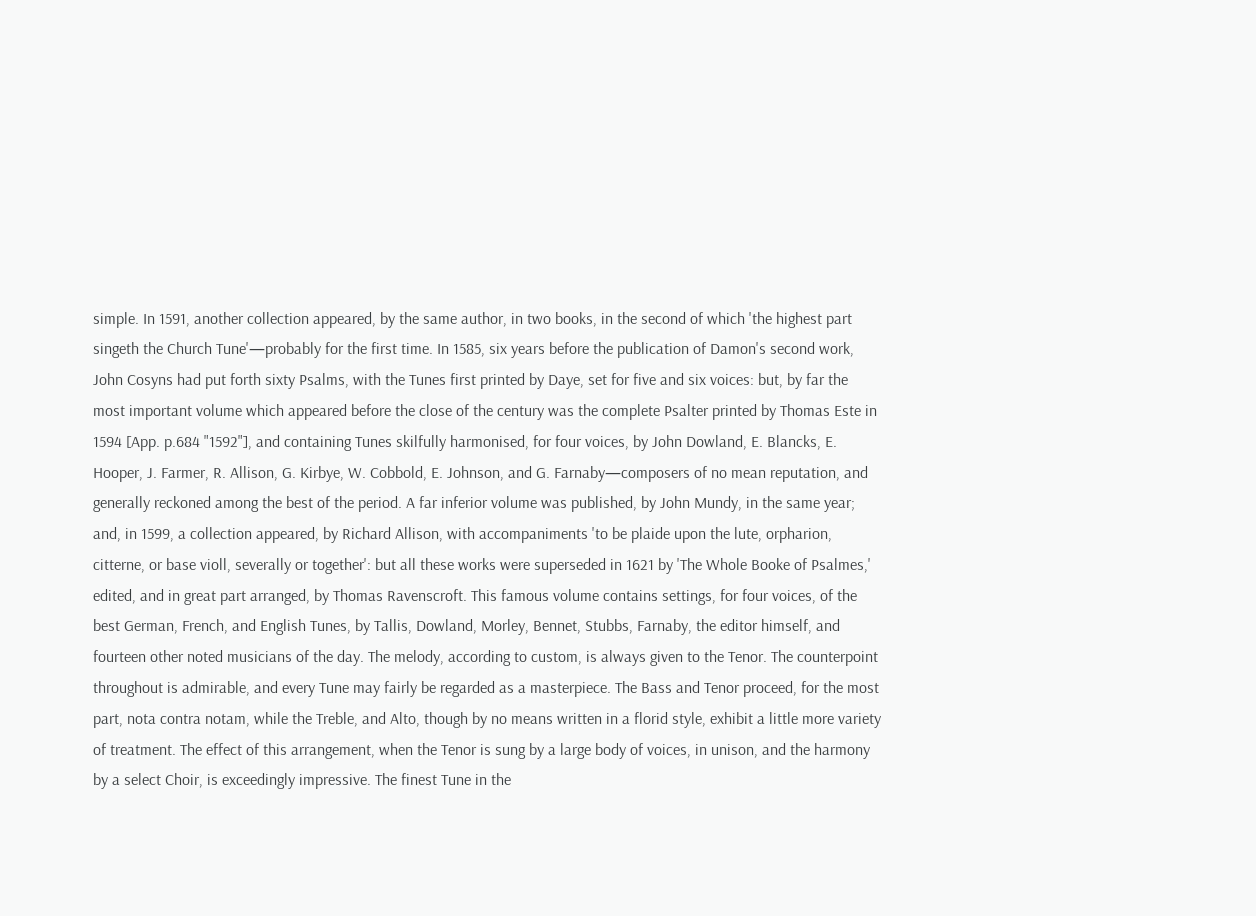simple. In 1591, another collection appeared, by the same author, in two books, in the second of which 'the highest part singeth the Church Tune'—probably for the first time. In 1585, six years before the publication of Damon's second work, John Cosyns had put forth sixty Psalms, with the Tunes first printed by Daye, set for five and six voices: but, by far the most important volume which appeared before the close of the century was the complete Psalter printed by Thomas Este in 1594 [App. p.684 "1592"], and containing Tunes skilfully harmonised, for four voices, by John Dowland, E. Blancks, E. Hooper, J. Farmer, R. Allison, G. Kirbye, W. Cobbold, E. Johnson, and G. Farnaby—composers of no mean reputation, and generally reckoned among the best of the period. A far inferior volume was published, by John Mundy, in the same year; and, in 1599, a collection appeared, by Richard Allison, with accompaniments 'to be plaide upon the lute, orpharion, citterne, or base violl, severally or together': but all these works were superseded in 1621 by 'The Whole Booke of Psalmes,' edited, and in great part arranged, by Thomas Ravenscroft. This famous volume contains settings, for four voices, of the best German, French, and English Tunes, by Tallis, Dowland, Morley, Bennet, Stubbs, Farnaby, the editor himself, and fourteen other noted musicians of the day. The melody, according to custom, is always given to the Tenor. The counterpoint throughout is admirable, and every Tune may fairly be regarded as a masterpiece. The Bass and Tenor proceed, for the most part, nota contra notam, while the Treble, and Alto, though by no means written in a florid style, exhibit a little more variety of treatment. The effect of this arrangement, when the Tenor is sung by a large body of voices, in unison, and the harmony by a select Choir, is exceedingly impressive. The finest Tune in the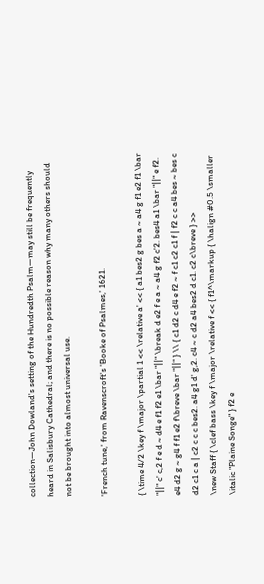collection—John Dowland's setting of the Hundredth Psalm—may still be frequently heard in Salisbury Cathedral; and there is no possible reason why many others should not be brought into almost universal use.

'French tune,' from Ravenscroft's 'Booke of Psalmes,' 1621.

{ \time 4/2 \key f \major \partial 1 << \relative a' << { a1 bes2 g bes a ~ a4 g f1 e2 f1 \bar "||" c' c,2 f e d ~ d4 e f1 f2 e1 \bar "||" \break d e2 f e a ~ a4 g f2 c'2. bes4 a1 \bar "||" e f2. e4 d2 g ~ g4 f f1 e2 f\breve \bar "||" } \\ { c1 d2 c d4 e f2 ~ f c1 c2 c1 f | f2 c c a4 bes ~ bes c d2 c1 c a | c2 c c c bes2. a4 g1 d' g,2. c4 ~ c d2 a4 bes2 d c1. c2 c\breve } >>
\new Staff { \clef bass \key f \major \relative f << { f1^\markup { \halign #0.5 \smaller \italic "Plaine Songe" } f2 e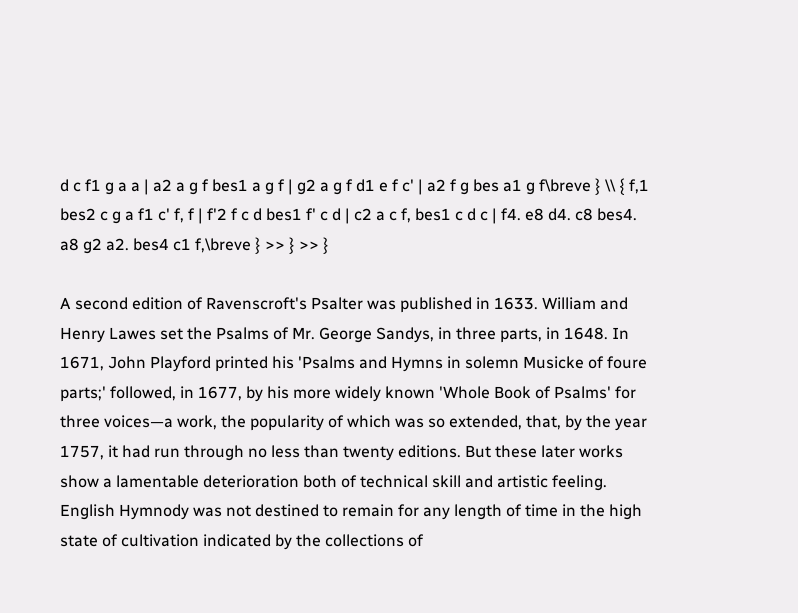d c f1 g a a | a2 a g f bes1 a g f | g2 a g f d1 e f c' | a2 f g bes a1 g f\breve } \\ { f,1 bes2 c g a f1 c' f, f | f'2 f c d bes1 f' c d | c2 a c f, bes1 c d c | f4. e8 d4. c8 bes4. a8 g2 a2. bes4 c1 f,\breve } >> } >> }

A second edition of Ravenscroft's Psalter was published in 1633. William and Henry Lawes set the Psalms of Mr. George Sandys, in three parts, in 1648. In 1671, John Playford printed his 'Psalms and Hymns in solemn Musicke of foure parts;' followed, in 1677, by his more widely known 'Whole Book of Psalms' for three voices—a work, the popularity of which was so extended, that, by the year 1757, it had run through no less than twenty editions. But these later works show a lamentable deterioration both of technical skill and artistic feeling. English Hymnody was not destined to remain for any length of time in the high state of cultivation indicated by the collections of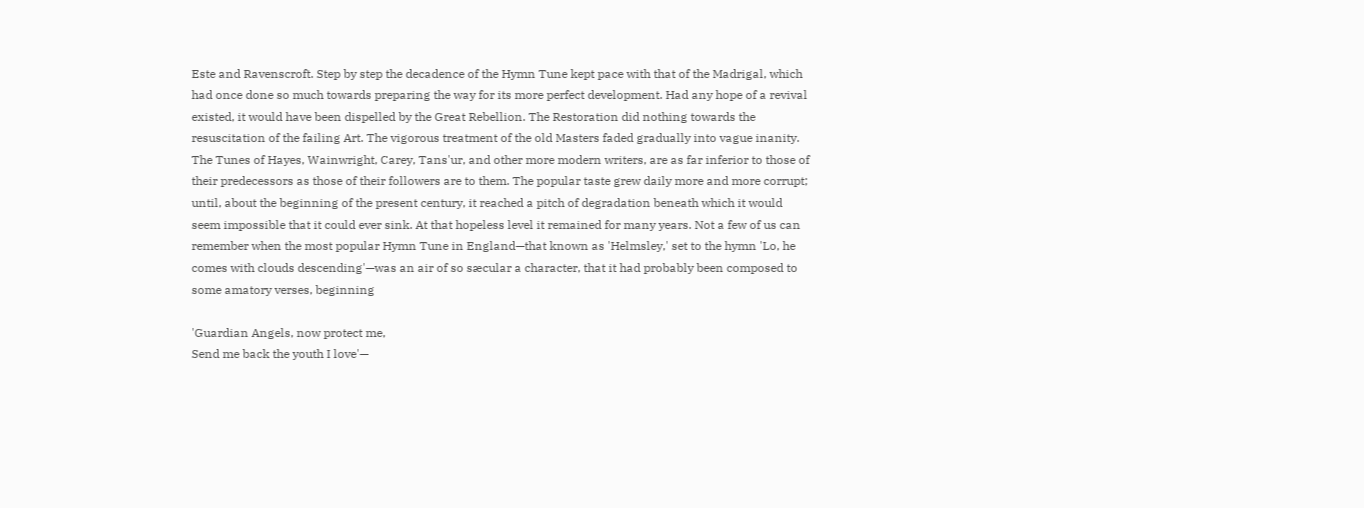Este and Ravenscroft. Step by step the decadence of the Hymn Tune kept pace with that of the Madrigal, which had once done so much towards preparing the way for its more perfect development. Had any hope of a revival existed, it would have been dispelled by the Great Rebellion. The Restoration did nothing towards the resuscitation of the failing Art. The vigorous treatment of the old Masters faded gradually into vague inanity. The Tunes of Hayes, Wainwright, Carey, Tans'ur, and other more modern writers, are as far inferior to those of their predecessors as those of their followers are to them. The popular taste grew daily more and more corrupt; until, about the beginning of the present century, it reached a pitch of degradation beneath which it would seem impossible that it could ever sink. At that hopeless level it remained for many years. Not a few of us can remember when the most popular Hymn Tune in England—that known as 'Helmsley,' set to the hymn 'Lo, he comes with clouds descending'—was an air of so sæcular a character, that it had probably been composed to some amatory verses, beginning

'Guardian Angels, now protect me,
Send me back the youth I love'—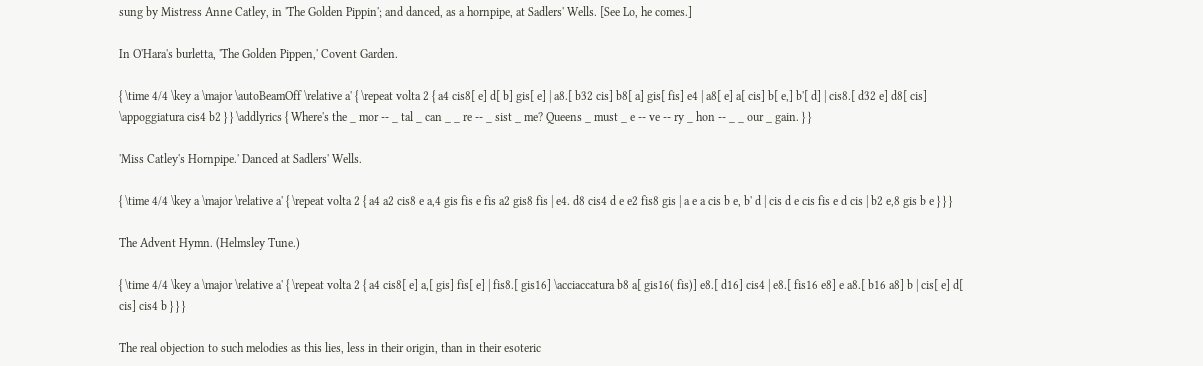sung by Mistress Anne Catley, in 'The Golden Pippin'; and danced, as a hornpipe, at Sadlers' Wells. [See Lo, he comes.]

In O'Hara's burletta, 'The Golden Pippen,' Covent Garden.

{ \time 4/4 \key a \major \autoBeamOff \relative a' { \repeat volta 2 { a4 cis8[ e] d[ b] gis[ e] | a8.[ b32 cis] b8[ a] gis[ fis] e4 | a8[ e] a[ cis] b[ e,] b'[ d] | cis8.[ d32 e] d8[ cis] \appoggiatura cis4 b2 } } \addlyrics { Where's the _ mor -- _ tal _ can _ _ re -- _ sist _ me? Queens _ must _ e -- ve -- ry _ hon -- _ _ our _ gain. } }

'Miss Catley's Hornpipe.' Danced at Sadlers' Wells.

{ \time 4/4 \key a \major \relative a' { \repeat volta 2 { a4 a2 cis8 e a,4 gis fis e fis a2 gis8 fis | e4. d8 cis4 d e e2 fis8 gis | a e a cis b e, b' d | cis d e cis fis e d cis | b2 e,8 gis b e } } }

The Advent Hymn. (Helmsley Tune.)

{ \time 4/4 \key a \major \relative a' { \repeat volta 2 { a4 cis8[ e] a,[ gis] fis[ e] | fis8.[ gis16] \acciaccatura b8 a[ gis16( fis)] e8.[ d16] cis4 | e8.[ fis16 e8] e a8.[ b16 a8] b | cis[ e] d[ cis] cis4 b } } }

The real objection to such melodies as this lies, less in their origin, than in their esoteric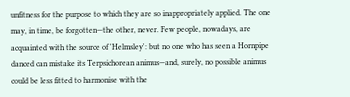unfitness for the purpose to which they are so inappropriately applied. The one may, in time, be forgotten—the other, never. Few people, nowadays, are acquainted with the source of 'Helmsley': but no one who has seen a Hornpipe danced can mistake its Terpsichorean animus—and, surely, no possible animus could be less fitted to harmonise with the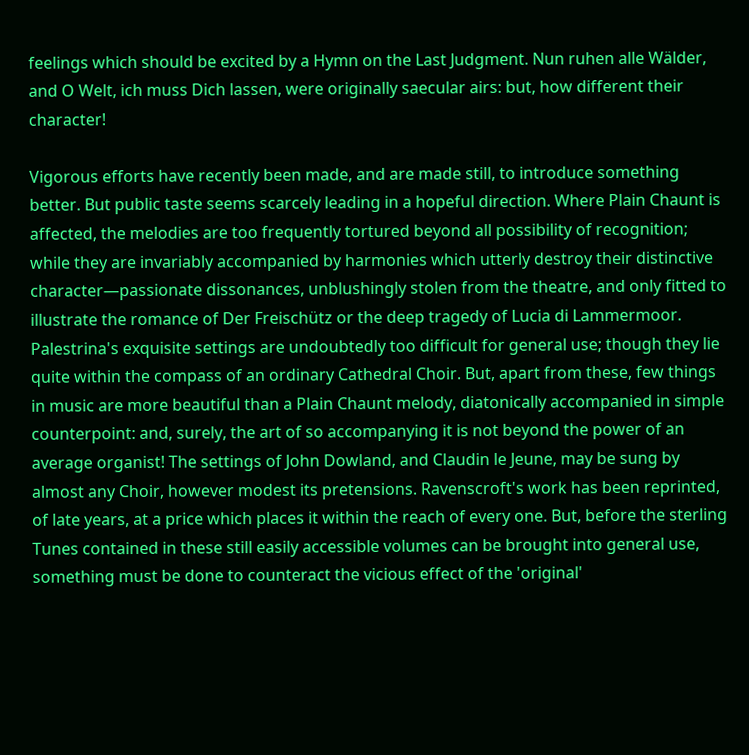feelings which should be excited by a Hymn on the Last Judgment. Nun ruhen alle Wälder, and O Welt, ich muss Dich lassen, were originally saecular airs: but, how different their character!

Vigorous efforts have recently been made, and are made still, to introduce something better. But public taste seems scarcely leading in a hopeful direction. Where Plain Chaunt is affected, the melodies are too frequently tortured beyond all possibility of recognition; while they are invariably accompanied by harmonies which utterly destroy their distinctive character—passionate dissonances, unblushingly stolen from the theatre, and only fitted to illustrate the romance of Der Freischütz or the deep tragedy of Lucia di Lammermoor. Palestrina's exquisite settings are undoubtedly too difficult for general use; though they lie quite within the compass of an ordinary Cathedral Choir. But, apart from these, few things in music are more beautiful than a Plain Chaunt melody, diatonically accompanied in simple counterpoint: and, surely, the art of so accompanying it is not beyond the power of an average organist! The settings of John Dowland, and Claudin le Jeune, may be sung by almost any Choir, however modest its pretensions. Ravenscroft's work has been reprinted, of late years, at a price which places it within the reach of every one. But, before the sterling Tunes contained in these still easily accessible volumes can be brought into general use, something must be done to counteract the vicious effect of the 'original'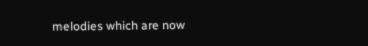melodies which are now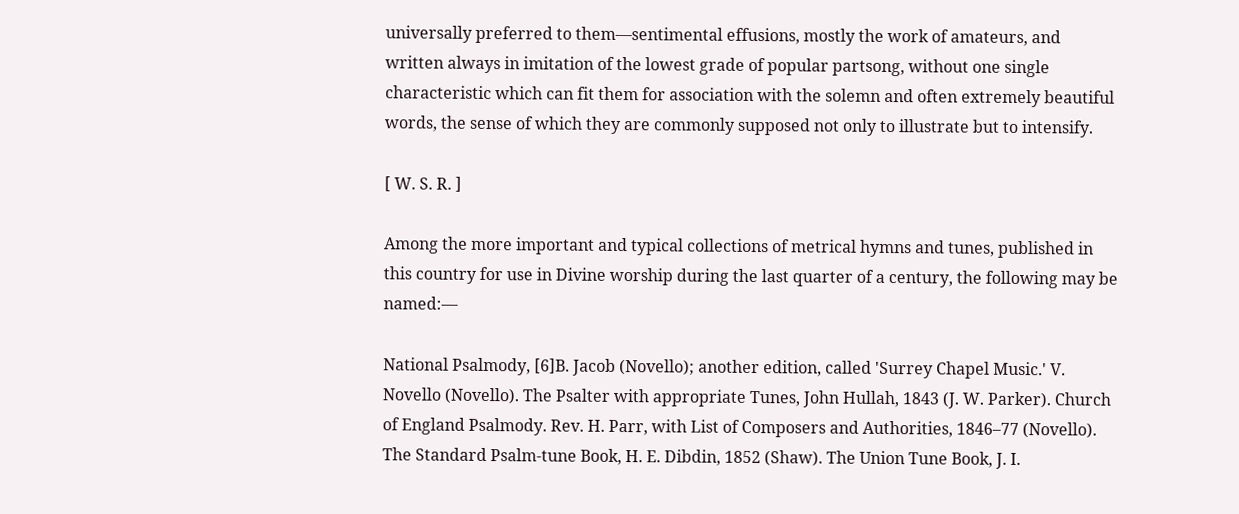universally preferred to them—sentimental effusions, mostly the work of amateurs, and written always in imitation of the lowest grade of popular partsong, without one single characteristic which can fit them for association with the solemn and often extremely beautiful words, the sense of which they are commonly supposed not only to illustrate but to intensify.

[ W. S. R. ]

Among the more important and typical collections of metrical hymns and tunes, published in this country for use in Divine worship during the last quarter of a century, the following may be named:—

National Psalmody, [6]B. Jacob (Novello); another edition, called 'Surrey Chapel Music.' V. Novello (Novello). The Psalter with appropriate Tunes, John Hullah, 1843 (J. W. Parker). Church of England Psalmody. Rev. H. Parr, with List of Composers and Authorities, 1846–77 (Novello). The Standard Psalm-tune Book, H. E. Dibdin, 1852 (Shaw). The Union Tune Book, J. I.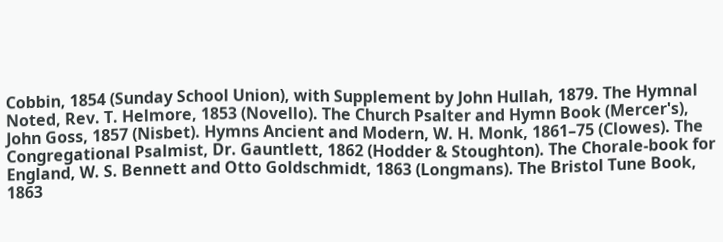Cobbin, 1854 (Sunday School Union), with Supplement by John Hullah, 1879. The Hymnal Noted, Rev. T. Helmore, 1853 (Novello). The Church Psalter and Hymn Book (Mercer's), John Goss, 1857 (Nisbet). Hymns Ancient and Modern, W. H. Monk, 1861–75 (Clowes). The Congregational Psalmist, Dr. Gauntlett, 1862 (Hodder & Stoughton). The Chorale-book for England, W. S. Bennett and Otto Goldschmidt, 1863 (Longmans). The Bristol Tune Book, 1863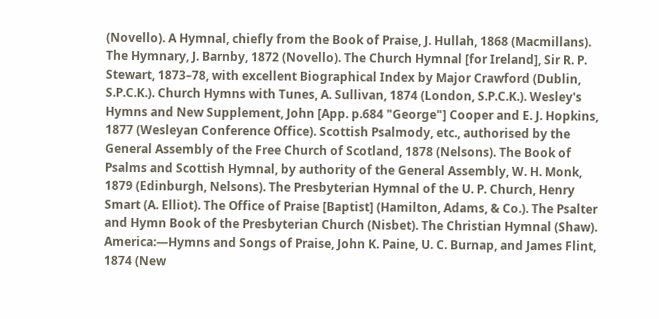(Novello). A Hymnal, chiefly from the Book of Praise, J. Hullah, 1868 (Macmillans). The Hymnary, J. Barnby, 1872 (Novello). The Church Hymnal [for Ireland], Sir R. P. Stewart, 1873–78, with excellent Biographical Index by Major Crawford (Dublin, S.P.C.K.). Church Hymns with Tunes, A. Sullivan, 1874 (London, S.P.C.K.). Wesley's Hymns and New Supplement, John [App. p.684 "George"] Cooper and E. J. Hopkins, 1877 (Wesleyan Conference Office). Scottish Psalmody, etc., authorised by the General Assembly of the Free Church of Scotland, 1878 (Nelsons). The Book of Psalms and Scottish Hymnal, by authority of the General Assembly, W. H. Monk, 1879 (Edinburgh, Nelsons). The Presbyterian Hymnal of the U. P. Church, Henry Smart (A. Elliot). The Office of Praise [Baptist] (Hamilton, Adams, & Co.). The Psalter and Hymn Book of the Presbyterian Church (Nisbet). The Christian Hymnal (Shaw). America:—Hymns and Songs of Praise, John K. Paine, U. C. Burnap, and James Flint, 1874 (New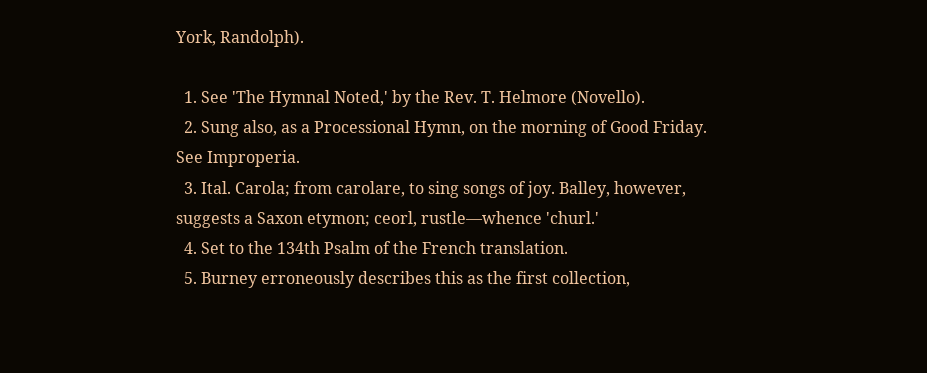York, Randolph).

  1. See 'The Hymnal Noted,' by the Rev. T. Helmore (Novello).
  2. Sung also, as a Processional Hymn, on the morning of Good Friday. See Improperia.
  3. Ital. Carola; from carolare, to sing songs of joy. Balley, however, suggests a Saxon etymon; ceorl, rustle—whence 'churl.'
  4. Set to the 134th Psalm of the French translation.
  5. Burney erroneously describes this as the first collection,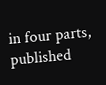in four parts, published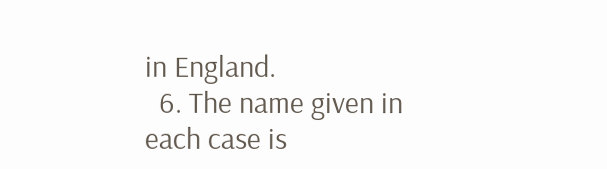in England.
  6. The name given in each case is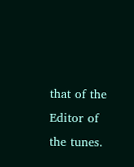that of the Editor of the tunes.